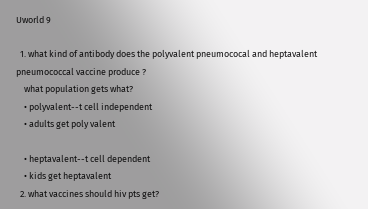Uworld 9

  1. what kind of antibody does the polyvalent pneumococal and heptavalent pneumococcal vaccine produce ?
    what population gets what?
    • polyvalent--t cell independent
    • adults get poly valent

    • heptavalent--t cell dependent
    • kids get heptavalent
  2. what vaccines should hiv pts get?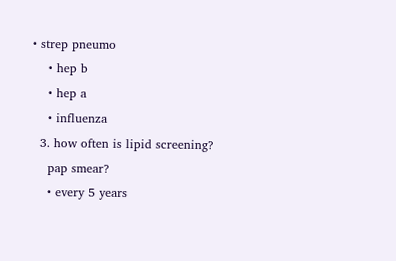• strep pneumo
    • hep b
    • hep a
    • influenza
  3. how often is lipid screening?
    pap smear?
    • every 5 years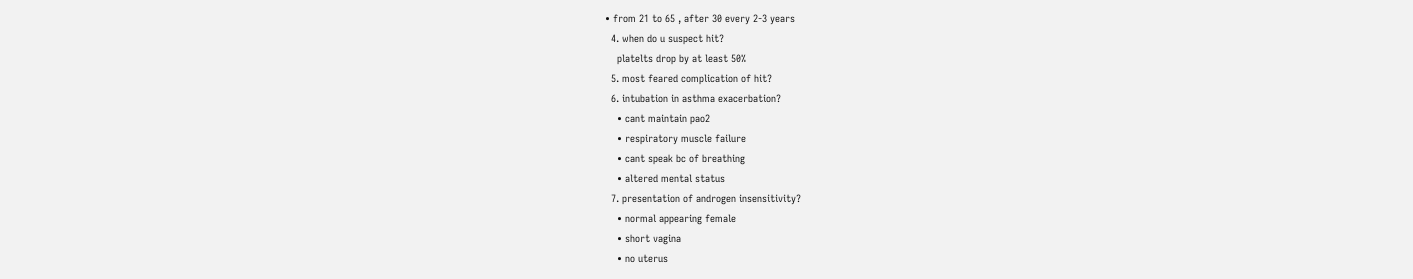• from 21 to 65 , after 30 every 2-3 years
  4. when do u suspect hit?
    platelts drop by at least 50%
  5. most feared complication of hit?
  6. intubation in asthma exacerbation?
    • cant maintain pao2
    • respiratory muscle failure
    • cant speak bc of breathing
    • altered mental status
  7. presentation of androgen insensitivity?
    • normal appearing female
    • short vagina
    • no uterus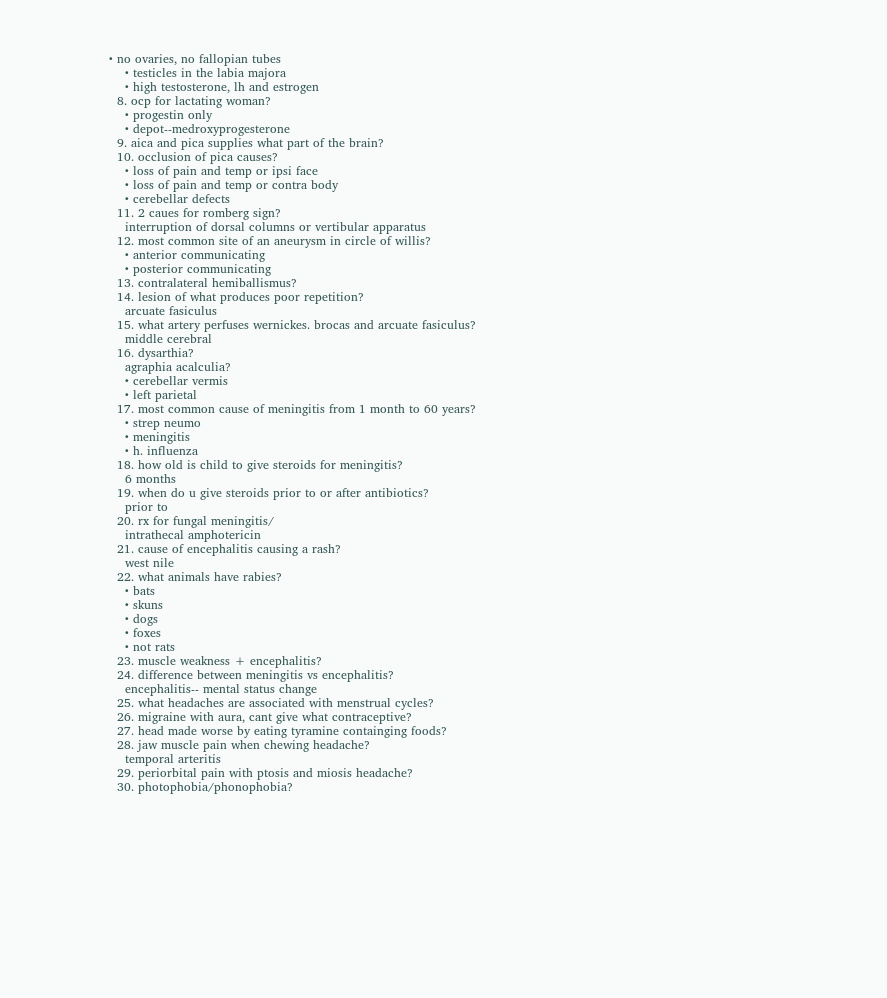• no ovaries, no fallopian tubes
    • testicles in the labia majora
    • high testosterone, lh and estrogen
  8. ocp for lactating woman?
    • progestin only
    • depot--medroxyprogesterone
  9. aica and pica supplies what part of the brain?
  10. occlusion of pica causes?
    • loss of pain and temp or ipsi face
    • loss of pain and temp or contra body
    • cerebellar defects
  11. 2 caues for romberg sign?
    interruption of dorsal columns or vertibular apparatus
  12. most common site of an aneurysm in circle of willis?
    • anterior communicating
    • posterior communicating
  13. contralateral hemiballismus?
  14. lesion of what produces poor repetition?
    arcuate fasiculus
  15. what artery perfuses wernickes. brocas and arcuate fasiculus?
    middle cerebral
  16. dysarthia?
    agraphia acalculia?
    • cerebellar vermis
    • left parietal
  17. most common cause of meningitis from 1 month to 60 years?
    • strep neumo
    • meningitis
    • h. influenza
  18. how old is child to give steroids for meningitis?
    6 months
  19. when do u give steroids prior to or after antibiotics?
    prior to
  20. rx for fungal meningitis/
    intrathecal amphotericin
  21. cause of encephalitis causing a rash?
    west nile
  22. what animals have rabies?
    • bats
    • skuns
    • dogs
    • foxes
    • not rats
  23. muscle weakness + encephalitis?
  24. difference between meningitis vs encephalitis?
    encephalitis-- mental status change
  25. what headaches are associated with menstrual cycles?
  26. migraine with aura, cant give what contraceptive?
  27. head made worse by eating tyramine containging foods?
  28. jaw muscle pain when chewing headache?
    temporal arteritis
  29. periorbital pain with ptosis and miosis headache?
  30. photophobia/phonophobia?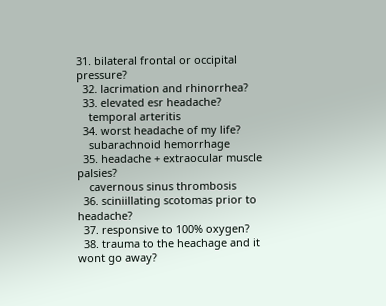31. bilateral frontal or occipital pressure?
  32. lacrimation and rhinorrhea?
  33. elevated esr headache?
    temporal arteritis
  34. worst headache of my life?
    subarachnoid hemorrhage
  35. headache + extraocular muscle palsies?
    cavernous sinus thrombosis
  36. sciniillating scotomas prior to headache?
  37. responsive to 100% oxygen?
  38. trauma to the heachage and it wont go away?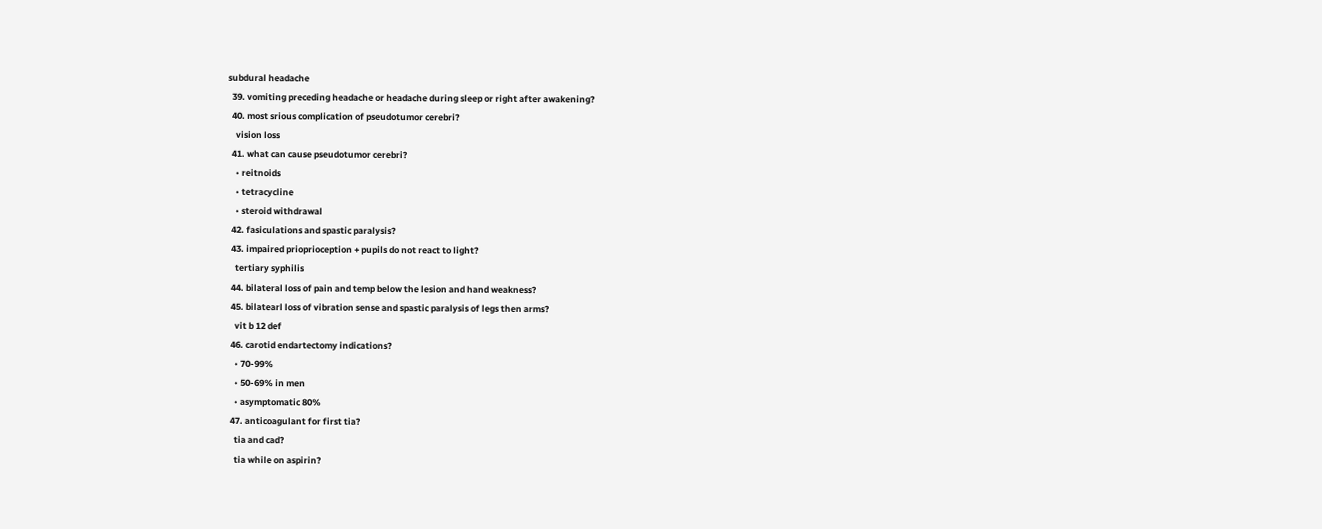subdural headache
  39. vomiting preceding headache or headache during sleep or right after awakening?
  40. most srious complication of pseudotumor cerebri?
    vision loss
  41. what can cause pseudotumor cerebri?
    • reitnoids
    • tetracycline
    • steroid withdrawal
  42. fasiculations and spastic paralysis?
  43. impaired prioprioception + pupils do not react to light?
    tertiary syphilis
  44. bilateral loss of pain and temp below the lesion and hand weakness?
  45. bilatearl loss of vibration sense and spastic paralysis of legs then arms?
    vit b 12 def
  46. carotid endartectomy indications?
    • 70-99%
    • 50-69% in men
    • asymptomatic 80%
  47. anticoagulant for first tia?
    tia and cad?
    tia while on aspirin?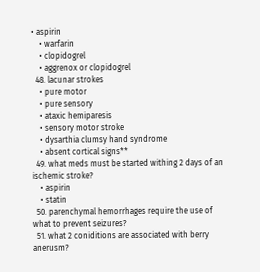• aspirin
    • warfarin
    • clopidogrel
    • aggrenox or clopidogrel
  48. lacunar strokes
    • pure motor
    • pure sensory
    • ataxic hemiparesis
    • sensory motor stroke
    • dysarthia clumsy hand syndrome
    • absent cortical signs**
  49. what meds must be started withing 2 days of an ischemic stroke?
    • aspirin
    • statin
  50. parenchymal hemorrhages require the use of what to prevent seizures?
  51. what 2 coniditions are associated with berry anerusm?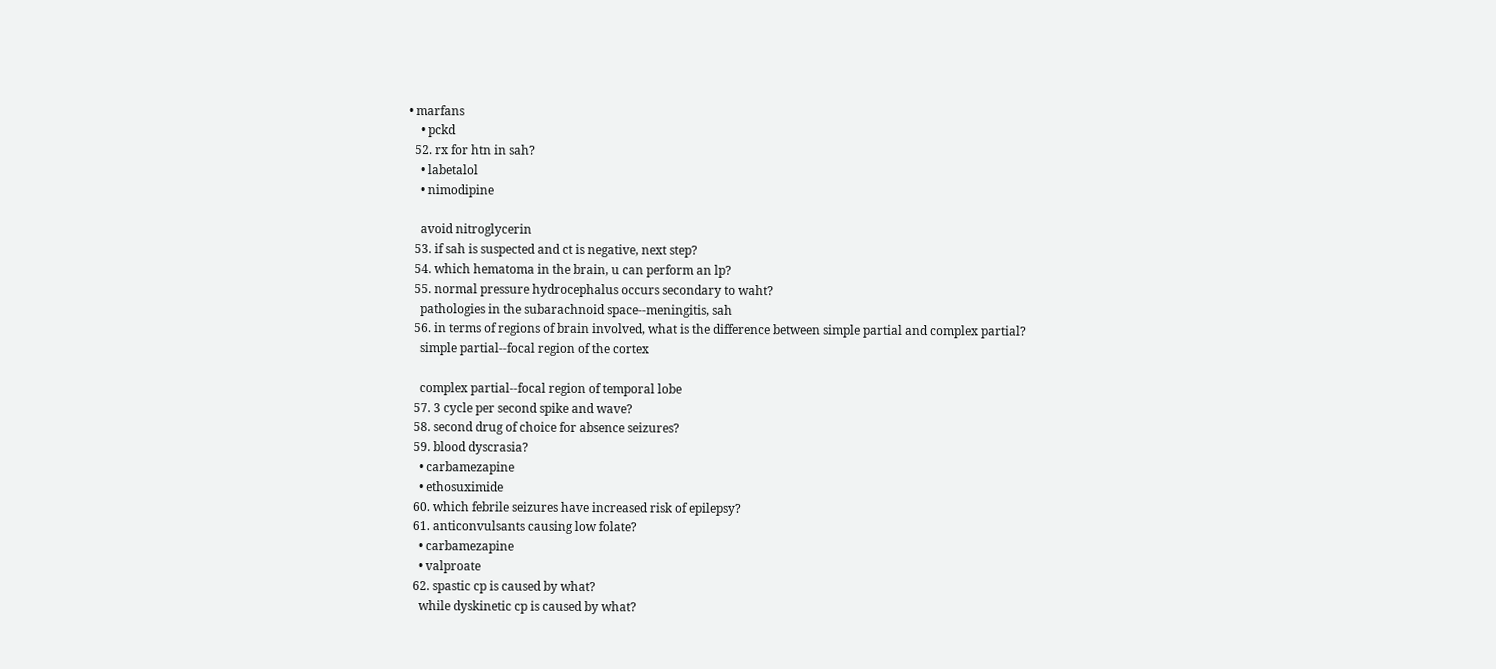• marfans
    • pckd
  52. rx for htn in sah?
    • labetalol
    • nimodipine

    avoid nitroglycerin
  53. if sah is suspected and ct is negative, next step?
  54. which hematoma in the brain, u can perform an lp?
  55. normal pressure hydrocephalus occurs secondary to waht?
    pathologies in the subarachnoid space--meningitis, sah
  56. in terms of regions of brain involved, what is the difference between simple partial and complex partial?
    simple partial--focal region of the cortex

    complex partial--focal region of temporal lobe
  57. 3 cycle per second spike and wave?
  58. second drug of choice for absence seizures?
  59. blood dyscrasia?
    • carbamezapine
    • ethosuximide
  60. which febrile seizures have increased risk of epilepsy?
  61. anticonvulsants causing low folate?
    • carbamezapine
    • valproate
  62. spastic cp is caused by what?
    while dyskinetic cp is caused by what?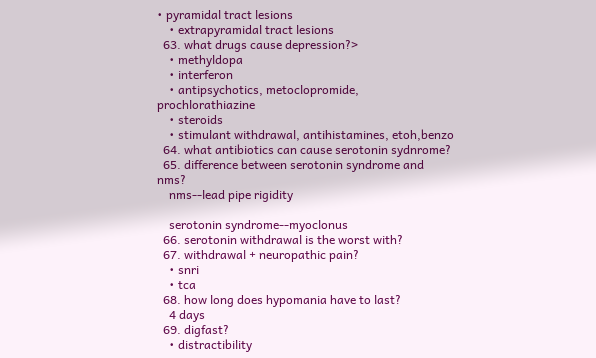• pyramidal tract lesions
    • extrapyramidal tract lesions
  63. what drugs cause depression?>
    • methyldopa
    • interferon
    • antipsychotics, metoclopromide, prochlorathiazine
    • steroids
    • stimulant withdrawal, antihistamines, etoh,benzo
  64. what antibiotics can cause serotonin sydnrome?
  65. difference between serotonin syndrome and nms?
    nms--lead pipe rigidity

    serotonin syndrome--myoclonus
  66. serotonin withdrawal is the worst with?
  67. withdrawal + neuropathic pain?
    • snri
    • tca
  68. how long does hypomania have to last?
    4 days
  69. digfast?
    • distractibility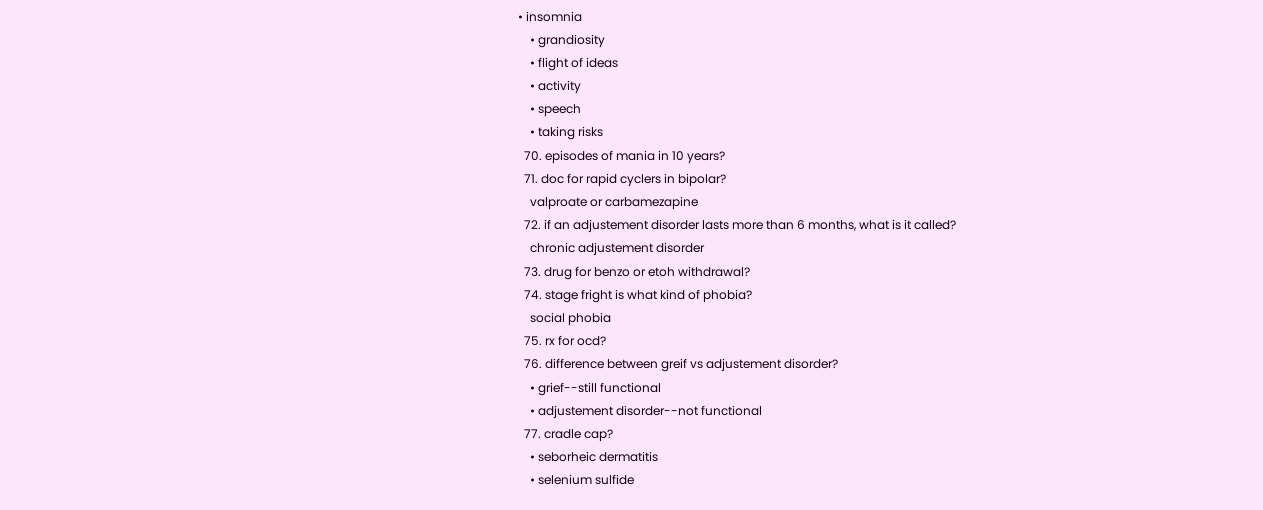• insomnia
    • grandiosity
    • flight of ideas
    • activity
    • speech
    • taking risks
  70. episodes of mania in 10 years?
  71. doc for rapid cyclers in bipolar?
    valproate or carbamezapine
  72. if an adjustement disorder lasts more than 6 months, what is it called?
    chronic adjustement disorder
  73. drug for benzo or etoh withdrawal?
  74. stage fright is what kind of phobia?
    social phobia
  75. rx for ocd?
  76. difference between greif vs adjustement disorder?
    • grief--still functional
    • adjustement disorder--not functional
  77. cradle cap?
    • seborheic dermatitis
    • selenium sulfide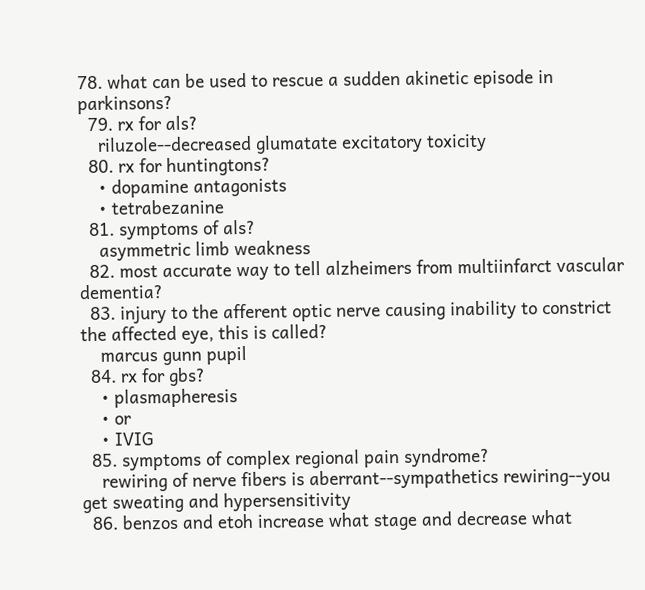78. what can be used to rescue a sudden akinetic episode in parkinsons?
  79. rx for als?
    riluzole--decreased glumatate excitatory toxicity
  80. rx for huntingtons?
    • dopamine antagonists
    • tetrabezanine
  81. symptoms of als?
    asymmetric limb weakness
  82. most accurate way to tell alzheimers from multiinfarct vascular dementia?
  83. injury to the afferent optic nerve causing inability to constrict the affected eye, this is called?
    marcus gunn pupil
  84. rx for gbs?
    • plasmapheresis
    • or
    • IVIG
  85. symptoms of complex regional pain syndrome?
    rewiring of nerve fibers is aberrant--sympathetics rewiring--you get sweating and hypersensitivity
  86. benzos and etoh increase what stage and decrease what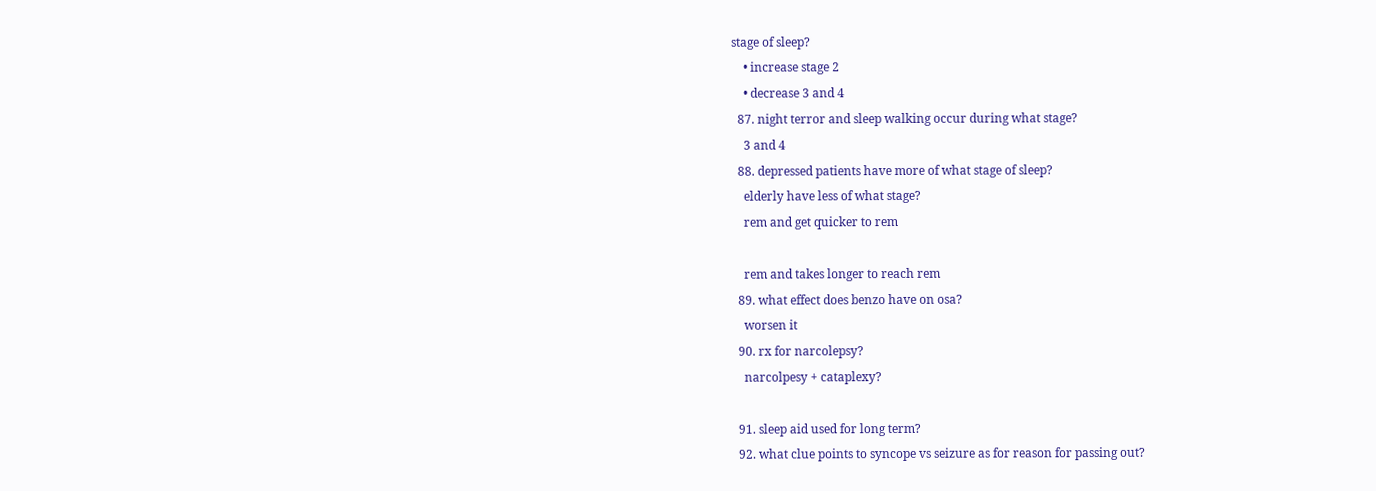stage of sleep?
    • increase stage 2
    • decrease 3 and 4
  87. night terror and sleep walking occur during what stage?
    3 and 4
  88. depressed patients have more of what stage of sleep?
    elderly have less of what stage?
    rem and get quicker to rem

    rem and takes longer to reach rem
  89. what effect does benzo have on osa?
    worsen it
  90. rx for narcolepsy?
    narcolpesy + cataplexy?

  91. sleep aid used for long term?
  92. what clue points to syncope vs seizure as for reason for passing out?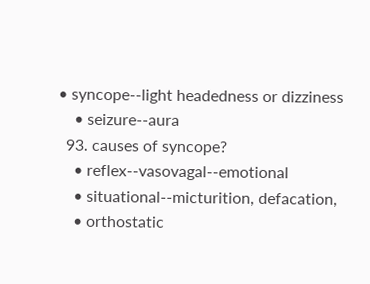• syncope--light headedness or dizziness
    • seizure--aura
  93. causes of syncope?
    • reflex--vasovagal--emotional
    • situational--micturition, defacation,
    • orthostatic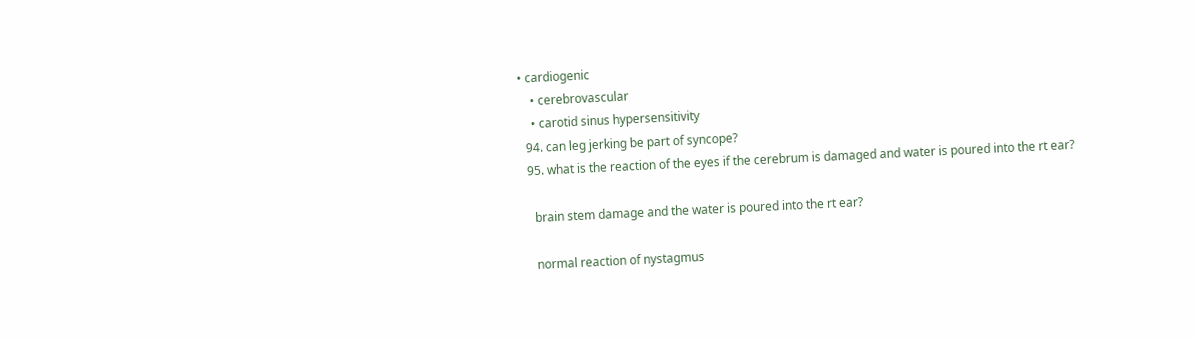• cardiogenic
    • cerebrovascular
    • carotid sinus hypersensitivity
  94. can leg jerking be part of syncope?
  95. what is the reaction of the eyes if the cerebrum is damaged and water is poured into the rt ear?

    brain stem damage and the water is poured into the rt ear?

    normal reaction of nystagmus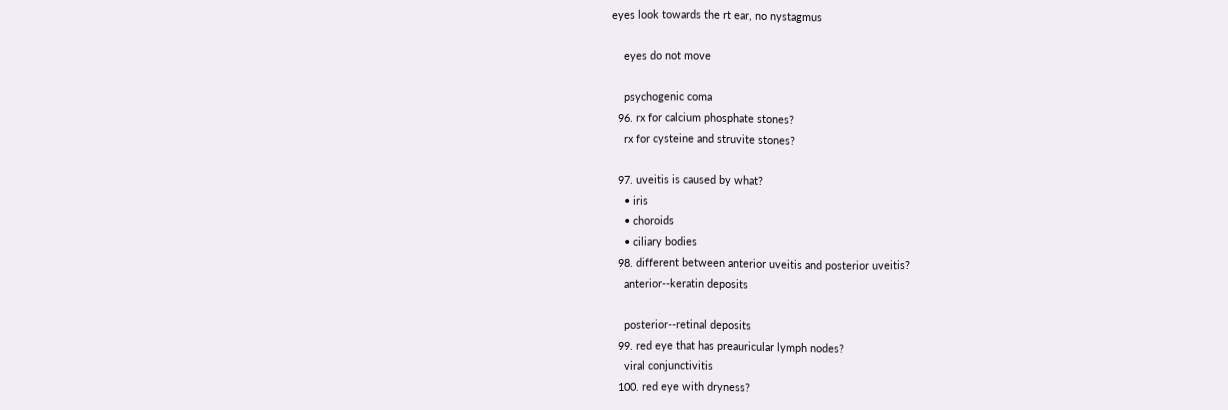eyes look towards the rt ear, no nystagmus

    eyes do not move

    psychogenic coma
  96. rx for calcium phosphate stones?
    rx for cysteine and struvite stones?

  97. uveitis is caused by what?
    • iris
    • choroids
    • ciliary bodies
  98. different between anterior uveitis and posterior uveitis?
    anterior--keratin deposits

    posterior--retinal deposits
  99. red eye that has preauricular lymph nodes?
    viral conjunctivitis
  100. red eye with dryness?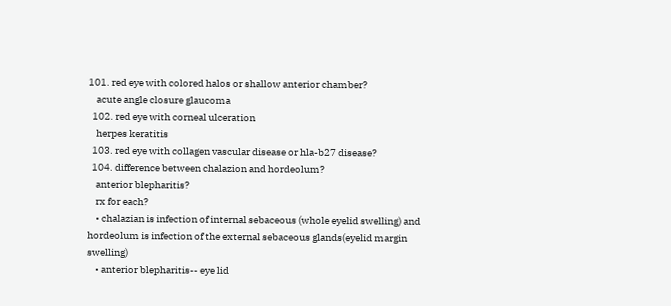101. red eye with colored halos or shallow anterior chamber?
    acute angle closure glaucoma
  102. red eye with corneal ulceration
    herpes keratitis
  103. red eye with collagen vascular disease or hla-b27 disease?
  104. difference between chalazion and hordeolum?
    anterior blepharitis?
    rx for each?
    • chalazian is infection of internal sebaceous (whole eyelid swelling) and hordeolum is infection of the external sebaceous glands(eyelid margin swelling)
    • anterior blepharitis-- eye lid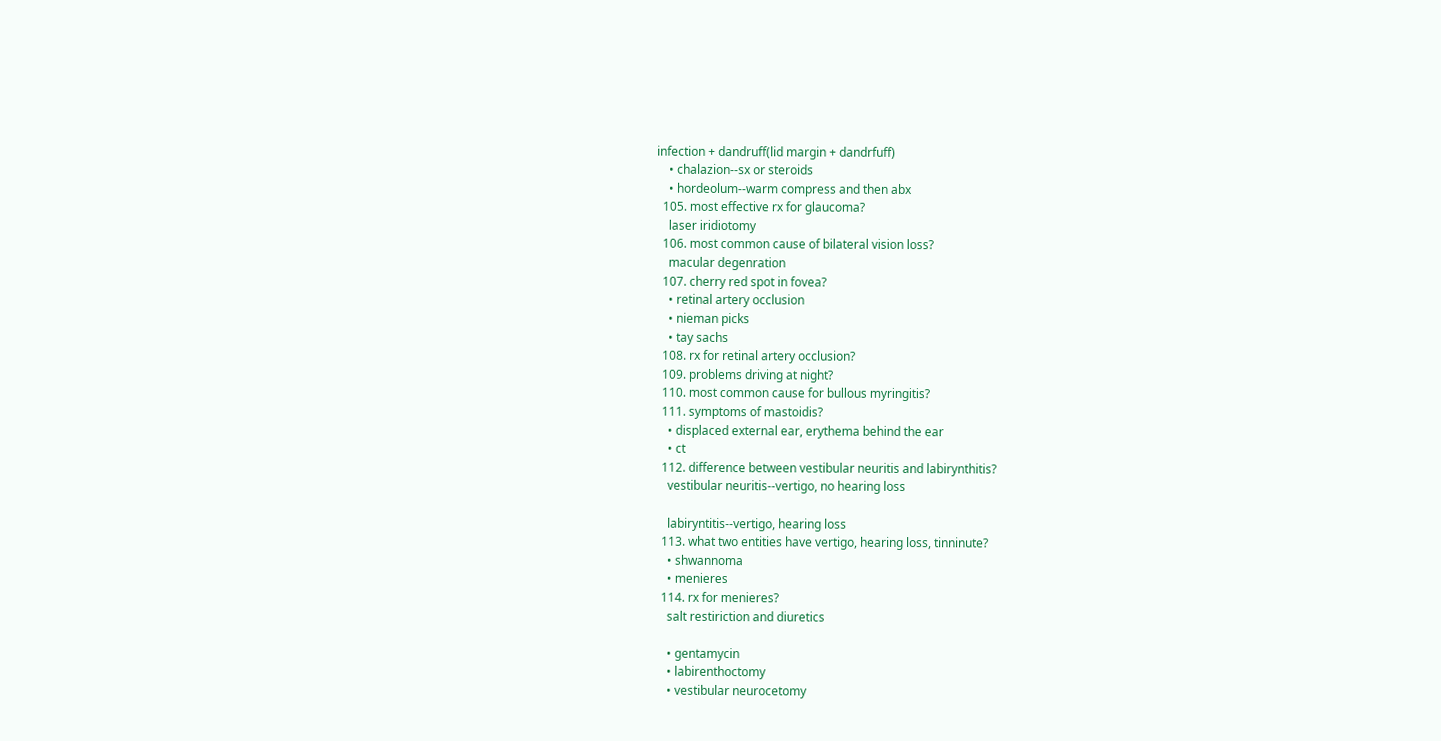infection + dandruff(lid margin + dandrfuff)
    • chalazion--sx or steroids
    • hordeolum--warm compress and then abx
  105. most effective rx for glaucoma?
    laser iridiotomy
  106. most common cause of bilateral vision loss?
    macular degenration
  107. cherry red spot in fovea?
    • retinal artery occlusion
    • nieman picks
    • tay sachs
  108. rx for retinal artery occlusion?
  109. problems driving at night?
  110. most common cause for bullous myringitis?
  111. symptoms of mastoidis?
    • displaced external ear, erythema behind the ear
    • ct
  112. difference between vestibular neuritis and labirynthitis?
    vestibular neuritis--vertigo, no hearing loss

    labiryntitis--vertigo, hearing loss
  113. what two entities have vertigo, hearing loss, tinninute?
    • shwannoma
    • menieres
  114. rx for menieres?
    salt restiriction and diuretics

    • gentamycin
    • labirenthoctomy
    • vestibular neurocetomy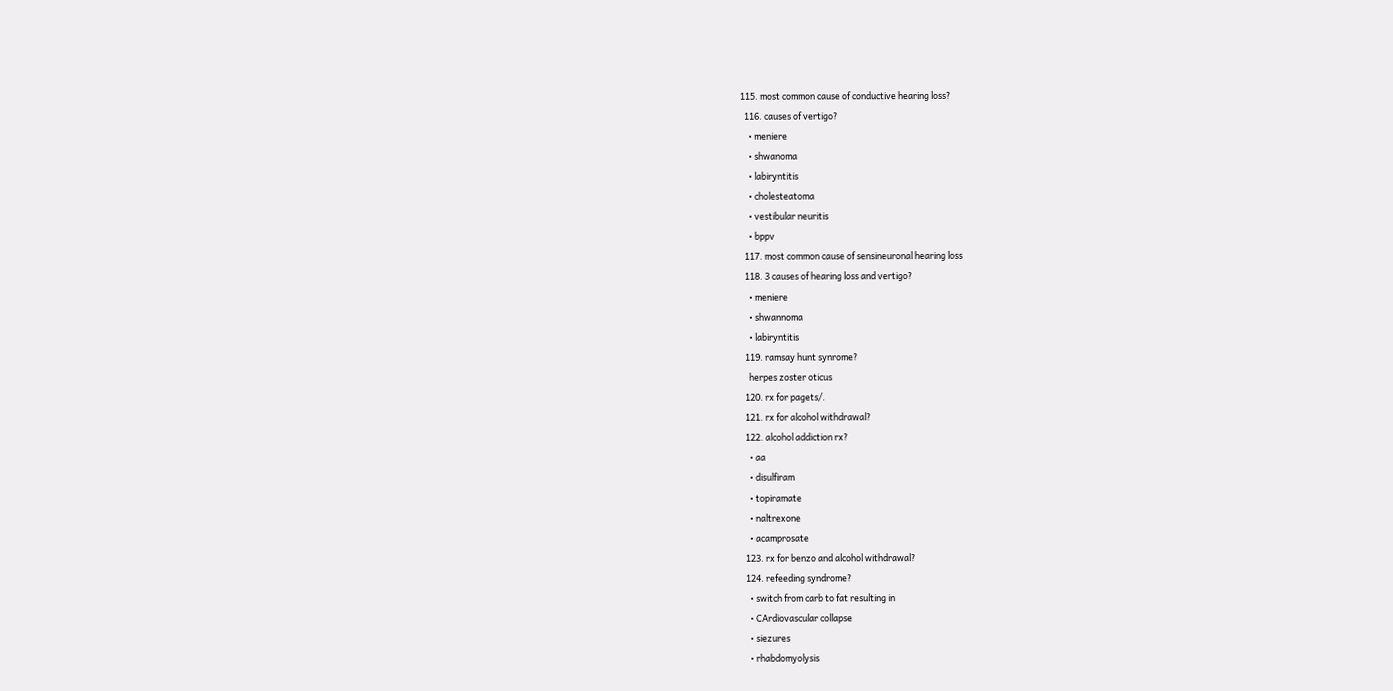115. most common cause of conductive hearing loss?
  116. causes of vertigo?
    • meniere
    • shwanoma
    • labiryntitis
    • cholesteatoma
    • vestibular neuritis
    • bppv
  117. most common cause of sensineuronal hearing loss
  118. 3 causes of hearing loss and vertigo?
    • meniere
    • shwannoma
    • labiryntitis
  119. ramsay hunt synrome?
    herpes zoster oticus
  120. rx for pagets/.
  121. rx for alcohol withdrawal?
  122. alcohol addiction rx?
    • aa
    • disulfiram
    • topiramate
    • naltrexone
    • acamprosate
  123. rx for benzo and alcohol withdrawal?
  124. refeeding syndrome?
    • switch from carb to fat resulting in
    • CArdiovascular collapse
    • siezures
    • rhabdomyolysis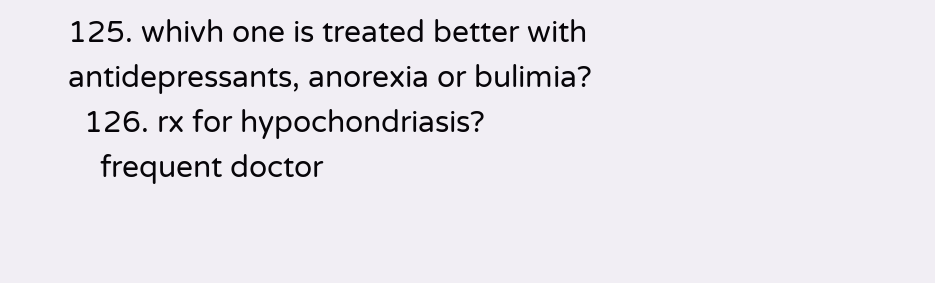125. whivh one is treated better with antidepressants, anorexia or bulimia?
  126. rx for hypochondriasis?
    frequent doctor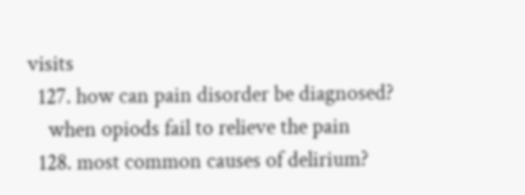visits
  127. how can pain disorder be diagnosed?
    when opiods fail to relieve the pain
  128. most common causes of delirium?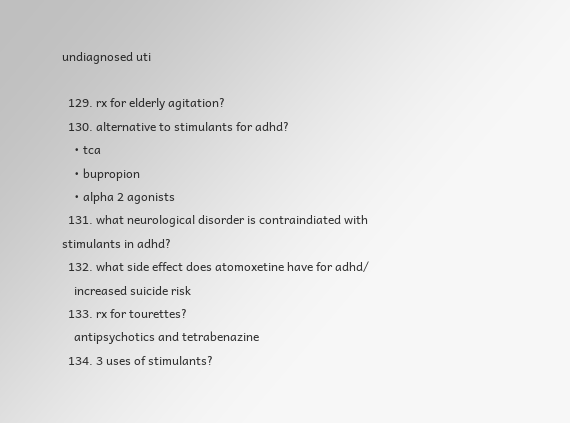undiagnosed uti

  129. rx for elderly agitation?
  130. alternative to stimulants for adhd?
    • tca
    • bupropion
    • alpha 2 agonists
  131. what neurological disorder is contraindiated with stimulants in adhd?
  132. what side effect does atomoxetine have for adhd/
    increased suicide risk
  133. rx for tourettes?
    antipsychotics and tetrabenazine
  134. 3 uses of stimulants?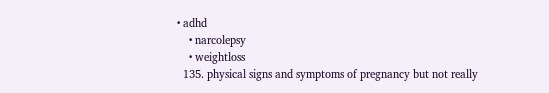• adhd
    • narcolepsy
    • weightloss
  135. physical signs and symptoms of pregnancy but not really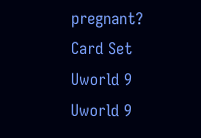pregnant?
Card Set
Uworld 9
Uworld 9